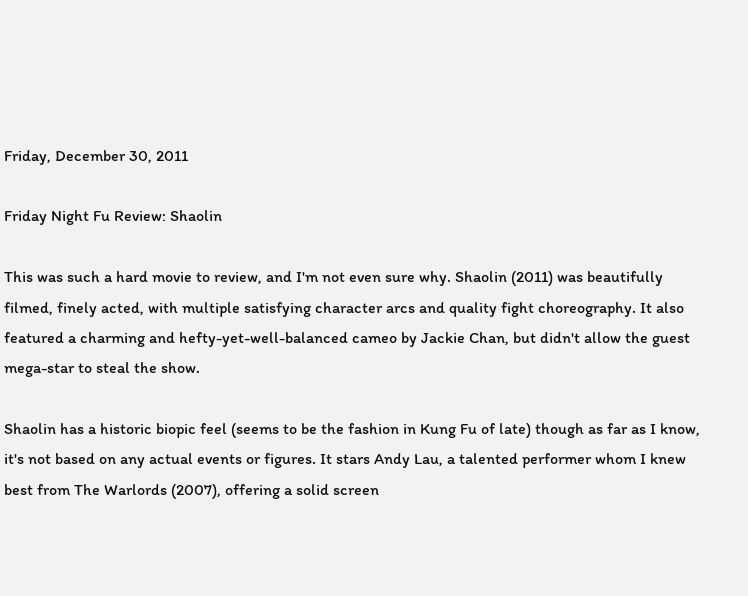Friday, December 30, 2011

Friday Night Fu Review: Shaolin

This was such a hard movie to review, and I'm not even sure why. Shaolin (2011) was beautifully filmed, finely acted, with multiple satisfying character arcs and quality fight choreography. It also featured a charming and hefty-yet-well-balanced cameo by Jackie Chan, but didn't allow the guest mega-star to steal the show.

Shaolin has a historic biopic feel (seems to be the fashion in Kung Fu of late) though as far as I know, it's not based on any actual events or figures. It stars Andy Lau, a talented performer whom I knew best from The Warlords (2007), offering a solid screen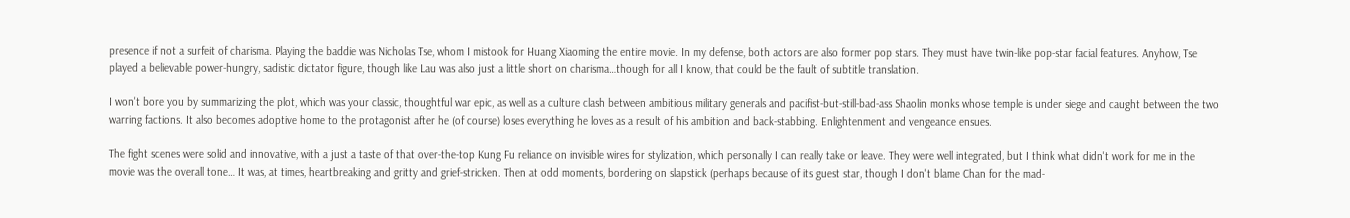presence if not a surfeit of charisma. Playing the baddie was Nicholas Tse, whom I mistook for Huang Xiaoming the entire movie. In my defense, both actors are also former pop stars. They must have twin-like pop-star facial features. Anyhow, Tse played a believable power-hungry, sadistic dictator figure, though like Lau was also just a little short on charisma…though for all I know, that could be the fault of subtitle translation.

I won't bore you by summarizing the plot, which was your classic, thoughtful war epic, as well as a culture clash between ambitious military generals and pacifist-but-still-bad-ass Shaolin monks whose temple is under siege and caught between the two warring factions. It also becomes adoptive home to the protagonist after he (of course) loses everything he loves as a result of his ambition and back-stabbing. Enlightenment and vengeance ensues.

The fight scenes were solid and innovative, with a just a taste of that over-the-top Kung Fu reliance on invisible wires for stylization, which personally I can really take or leave. They were well integrated, but I think what didn't work for me in the movie was the overall tone… It was, at times, heartbreaking and gritty and grief-stricken. Then at odd moments, bordering on slapstick (perhaps because of its guest star, though I don't blame Chan for the mad-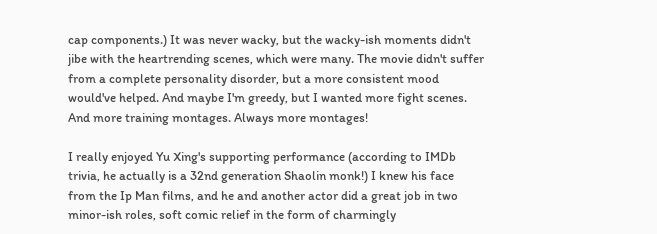cap components.) It was never wacky, but the wacky-ish moments didn't jibe with the heartrending scenes, which were many. The movie didn't suffer from a complete personality disorder, but a more consistent mood would've helped. And maybe I'm greedy, but I wanted more fight scenes. And more training montages. Always more montages!

I really enjoyed Yu Xing's supporting performance (according to IMDb trivia, he actually is a 32nd generation Shaolin monk!) I knew his face from the Ip Man films, and he and another actor did a great job in two minor-ish roles, soft comic relief in the form of charmingly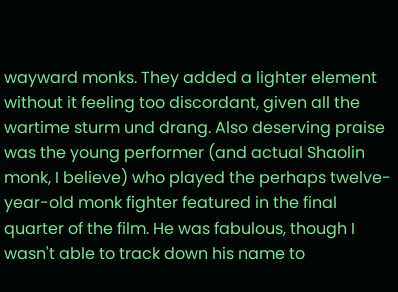wayward monks. They added a lighter element without it feeling too discordant, given all the wartime sturm und drang. Also deserving praise was the young performer (and actual Shaolin monk, I believe) who played the perhaps twelve-year-old monk fighter featured in the final quarter of the film. He was fabulous, though I wasn't able to track down his name to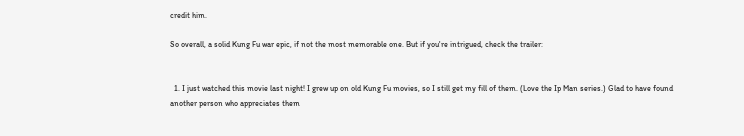credit him.

So overall, a solid Kung Fu war epic, if not the most memorable one. But if you're intrigued, check the trailer:


  1. I just watched this movie last night! I grew up on old Kung Fu movies, so I still get my fill of them. (Love the Ip Man series.) Glad to have found another person who appreciates them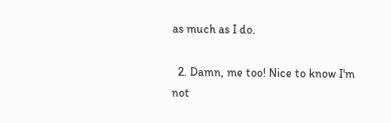as much as I do.

  2. Damn, me too! Nice to know I'm not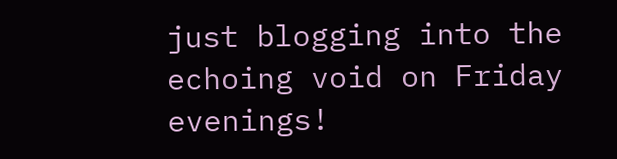just blogging into the echoing void on Friday evenings!